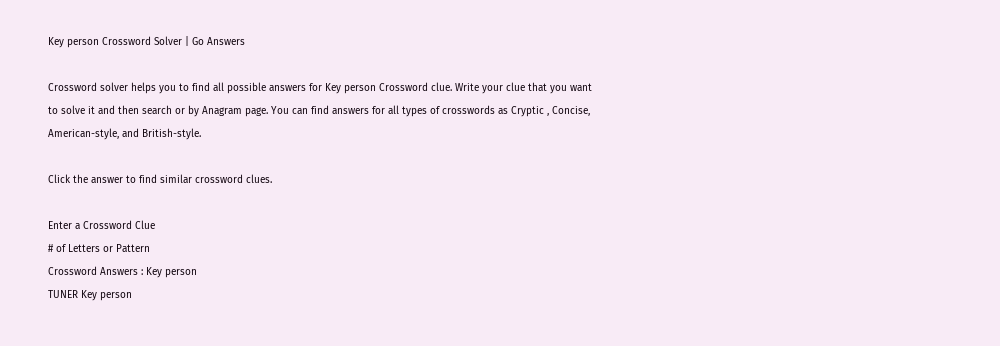Key person Crossword Solver | Go Answers

Crossword solver helps you to find all possible answers for Key person Crossword clue. Write your clue that you want to solve it and then search or by Anagram page. You can find answers for all types of crosswords as Cryptic , Concise, American-style, and British-style.

Click the answer to find similar crossword clues.

Enter a Crossword Clue
# of Letters or Pattern
Crossword Answers : Key person
TUNER Key person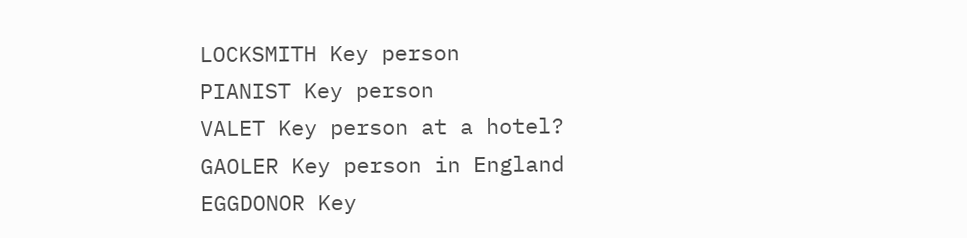LOCKSMITH Key person
PIANIST Key person
VALET Key person at a hotel?
GAOLER Key person in England
EGGDONOR Key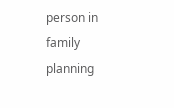person in family planning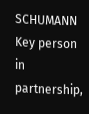SCHUMANN Key person in partnership,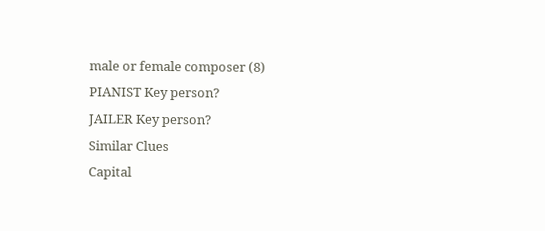male or female composer (8)
PIANIST Key person?
JAILER Key person?
Similar Clues
Capital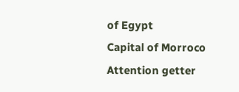of Egypt
Capital of Morroco
Attention getter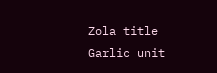Zola title
Garlic unit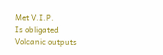Met V.I.P.
Is obligated
Volcanic outputs